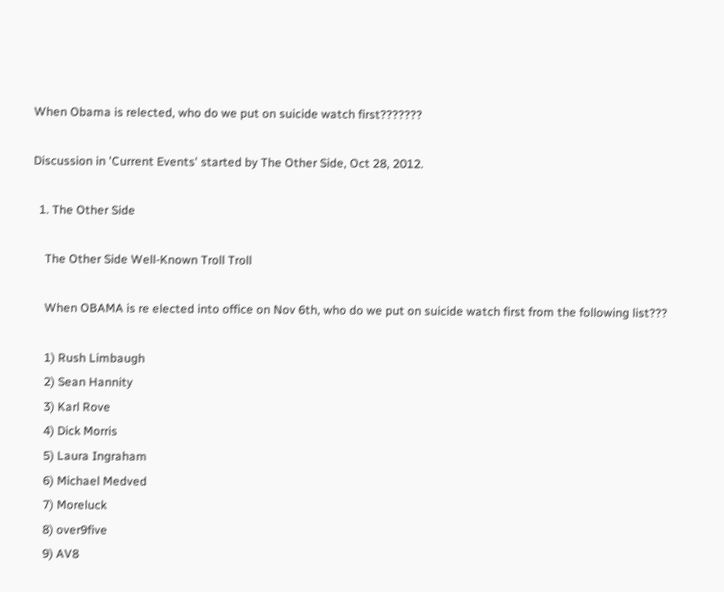When Obama is relected, who do we put on suicide watch first???????

Discussion in 'Current Events' started by The Other Side, Oct 28, 2012.

  1. The Other Side

    The Other Side Well-Known Troll Troll

    When OBAMA is re elected into office on Nov 6th, who do we put on suicide watch first from the following list???

    1) Rush Limbaugh
    2) Sean Hannity
    3) Karl Rove
    4) Dick Morris
    5) Laura Ingraham
    6) Michael Medved
    7) Moreluck
    8) over9five
    9) AV8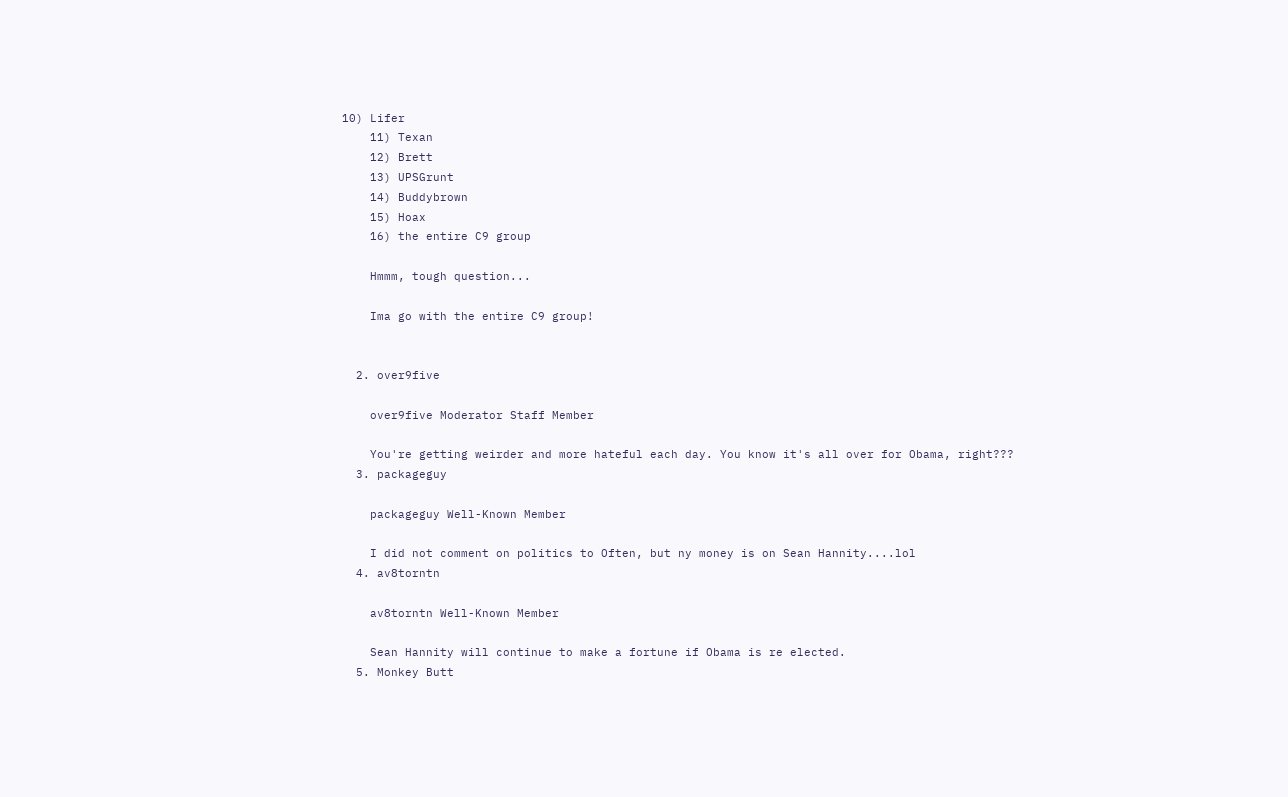10) Lifer
    11) Texan
    12) Brett
    13) UPSGrunt
    14) Buddybrown
    15) Hoax
    16) the entire C9 group

    Hmmm, tough question...

    Ima go with the entire C9 group!


  2. over9five

    over9five Moderator Staff Member

    You're getting weirder and more hateful each day. You know it's all over for Obama, right???
  3. packageguy

    packageguy Well-Known Member

    I did not comment on politics to Often, but ny money is on Sean Hannity....lol
  4. av8torntn

    av8torntn Well-Known Member

    Sean Hannity will continue to make a fortune if Obama is re elected.
  5. Monkey Butt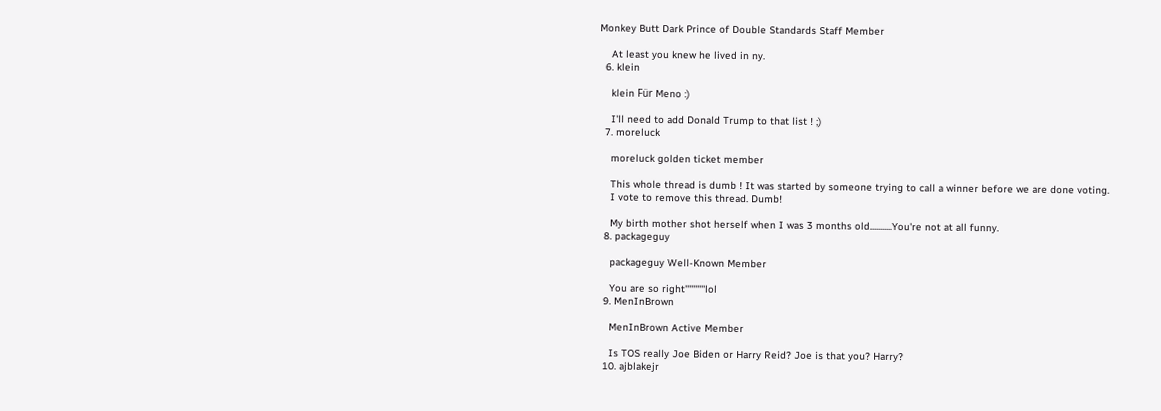Monkey Butt Dark Prince of Double Standards Staff Member

    At least you knew he lived in ny.
  6. klein

    klein Für Meno :)

    I'll need to add Donald Trump to that list ! ;)
  7. moreluck

    moreluck golden ticket member

    This whole thread is dumb ! It was started by someone trying to call a winner before we are done voting.
    I vote to remove this thread. Dumb!

    My birth mother shot herself when I was 3 months old...........You're not at all funny.
  8. packageguy

    packageguy Well-Known Member

    You are so right''''''''''lol
  9. MenInBrown

    MenInBrown Active Member

    Is TOS really Joe Biden or Harry Reid? Joe is that you? Harry?
  10. ajblakejr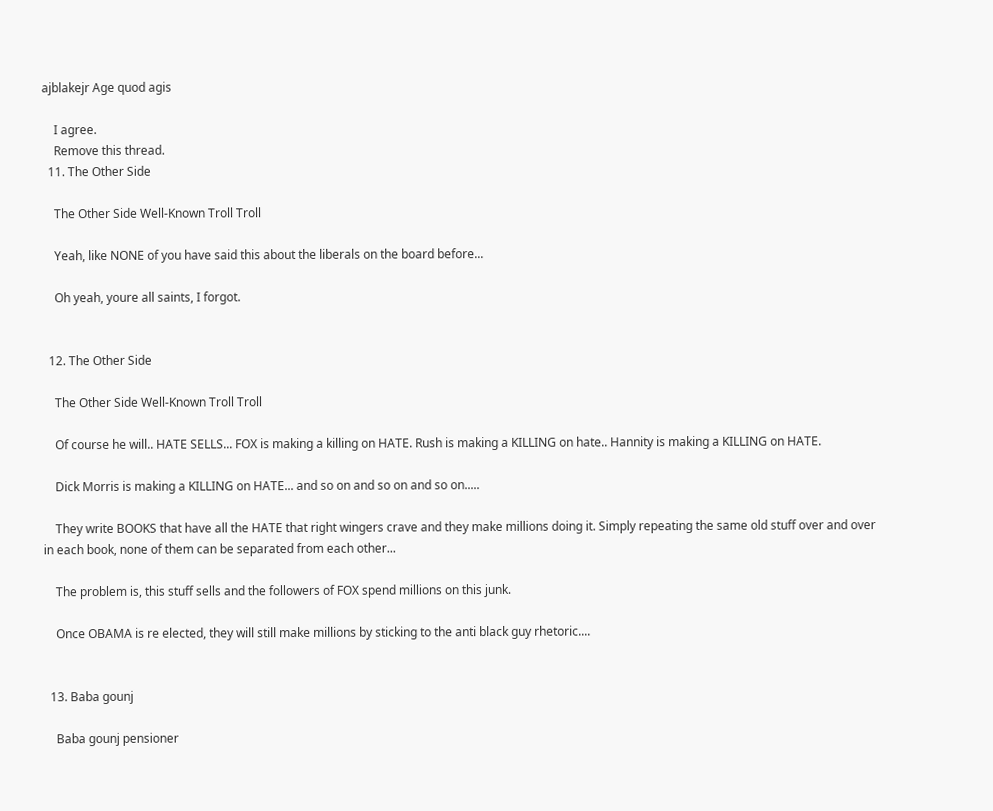ajblakejr Age quod agis

    I agree.
    Remove this thread.
  11. The Other Side

    The Other Side Well-Known Troll Troll

    Yeah, like NONE of you have said this about the liberals on the board before...

    Oh yeah, youre all saints, I forgot.


  12. The Other Side

    The Other Side Well-Known Troll Troll

    Of course he will.. HATE SELLS... FOX is making a killing on HATE. Rush is making a KILLING on hate.. Hannity is making a KILLING on HATE.

    Dick Morris is making a KILLING on HATE... and so on and so on and so on.....

    They write BOOKS that have all the HATE that right wingers crave and they make millions doing it. Simply repeating the same old stuff over and over in each book, none of them can be separated from each other...

    The problem is, this stuff sells and the followers of FOX spend millions on this junk.

    Once OBAMA is re elected, they will still make millions by sticking to the anti black guy rhetoric....


  13. Baba gounj

    Baba gounj pensioner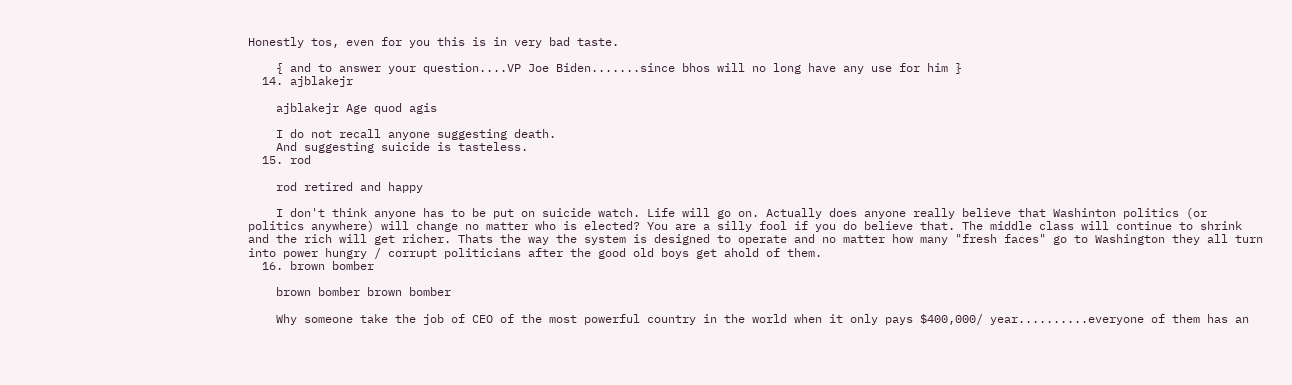Honestly tos, even for you this is in very bad taste.

    { and to answer your question....VP Joe Biden.......since bhos will no long have any use for him }
  14. ajblakejr

    ajblakejr Age quod agis

    I do not recall anyone suggesting death.
    And suggesting suicide is tasteless.
  15. rod

    rod retired and happy

    I don't think anyone has to be put on suicide watch. Life will go on. Actually does anyone really believe that Washinton politics (or politics anywhere) will change no matter who is elected? You are a silly fool if you do believe that. The middle class will continue to shrink and the rich will get richer. Thats the way the system is designed to operate and no matter how many "fresh faces" go to Washington they all turn into power hungry / corrupt politicians after the good old boys get ahold of them.
  16. brown bomber

    brown bomber brown bomber

    Why someone take the job of CEO of the most powerful country in the world when it only pays $400,000/ year..........everyone of them has an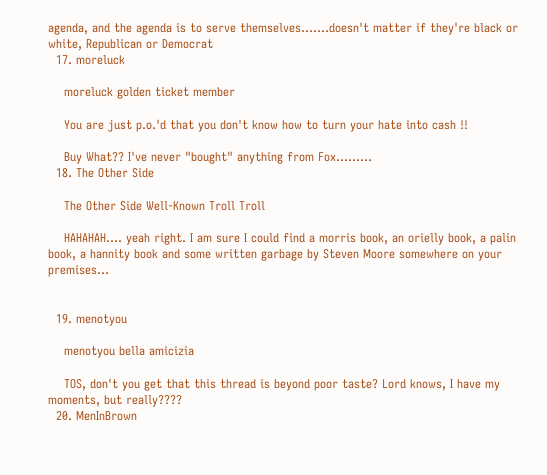agenda, and the agenda is to serve themselves.......doesn't matter if they're black or white, Republican or Democrat
  17. moreluck

    moreluck golden ticket member

    You are just p.o.'d that you don't know how to turn your hate into cash !!

    Buy What?? I've never "bought" anything from Fox.........
  18. The Other Side

    The Other Side Well-Known Troll Troll

    HAHAHAH.... yeah right. I am sure I could find a morris book, an orielly book, a palin book, a hannity book and some written garbage by Steven Moore somewhere on your premises...


  19. menotyou

    menotyou bella amicizia

    TOS, don't you get that this thread is beyond poor taste? Lord knows, I have my moments, but really????
  20. MenInBrown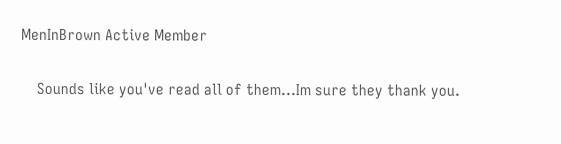MenInBrown Active Member

    Sounds like you've read all of them...Im sure they thank you.